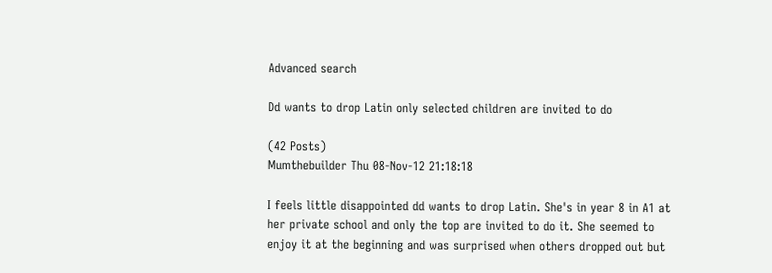Advanced search

Dd wants to drop Latin only selected children are invited to do

(42 Posts)
Mumthebuilder Thu 08-Nov-12 21:18:18

I feels little disappointed dd wants to drop Latin. She's in year 8 in A1 at her private school and only the top are invited to do it. She seemed to enjoy it at the beginning and was surprised when others dropped out but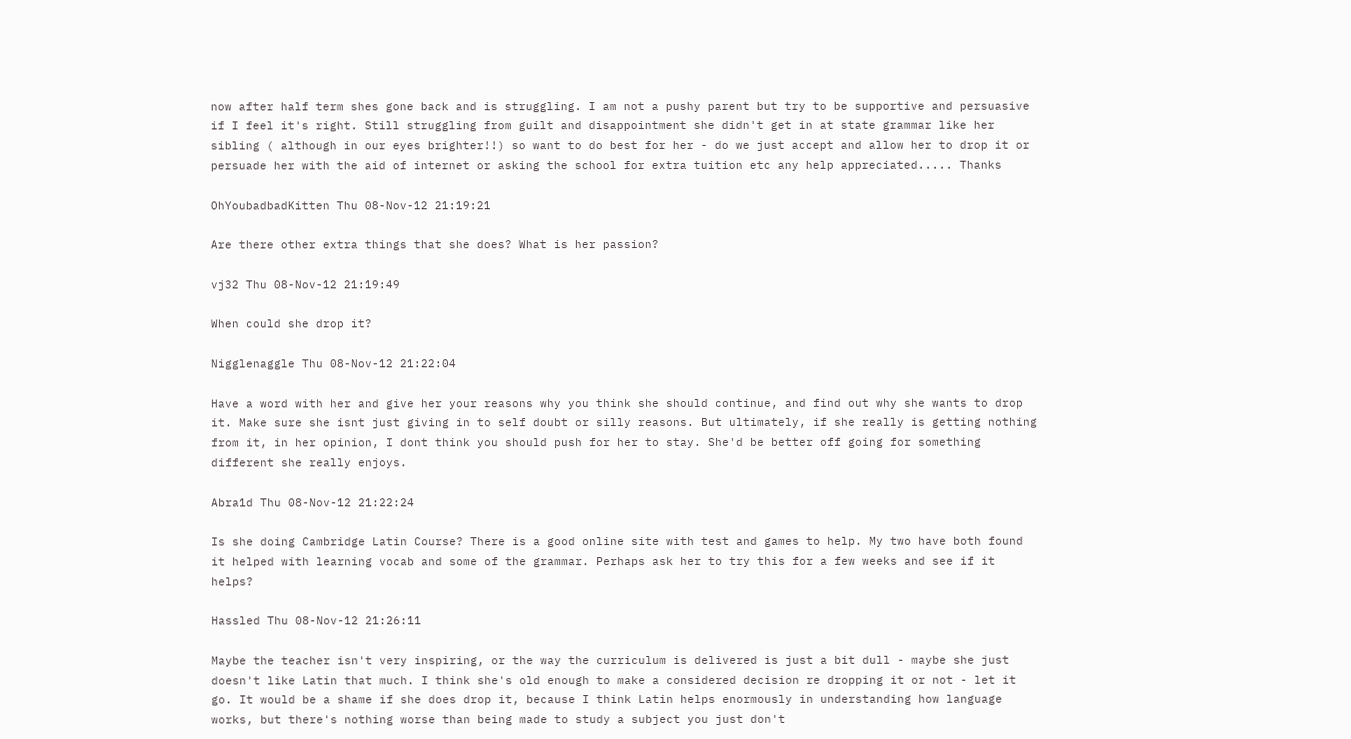now after half term shes gone back and is struggling. I am not a pushy parent but try to be supportive and persuasive if I feel it's right. Still struggling from guilt and disappointment she didn't get in at state grammar like her sibling ( although in our eyes brighter!!) so want to do best for her - do we just accept and allow her to drop it or persuade her with the aid of internet or asking the school for extra tuition etc any help appreciated..... Thanks

OhYoubadbadKitten Thu 08-Nov-12 21:19:21

Are there other extra things that she does? What is her passion?

vj32 Thu 08-Nov-12 21:19:49

When could she drop it?

Nigglenaggle Thu 08-Nov-12 21:22:04

Have a word with her and give her your reasons why you think she should continue, and find out why she wants to drop it. Make sure she isnt just giving in to self doubt or silly reasons. But ultimately, if she really is getting nothing from it, in her opinion, I dont think you should push for her to stay. She'd be better off going for something different she really enjoys.

Abra1d Thu 08-Nov-12 21:22:24

Is she doing Cambridge Latin Course? There is a good online site with test and games to help. My two have both found it helped with learning vocab and some of the grammar. Perhaps ask her to try this for a few weeks and see if it helps?

Hassled Thu 08-Nov-12 21:26:11

Maybe the teacher isn't very inspiring, or the way the curriculum is delivered is just a bit dull - maybe she just doesn't like Latin that much. I think she's old enough to make a considered decision re dropping it or not - let it go. It would be a shame if she does drop it, because I think Latin helps enormously in understanding how language works, but there's nothing worse than being made to study a subject you just don't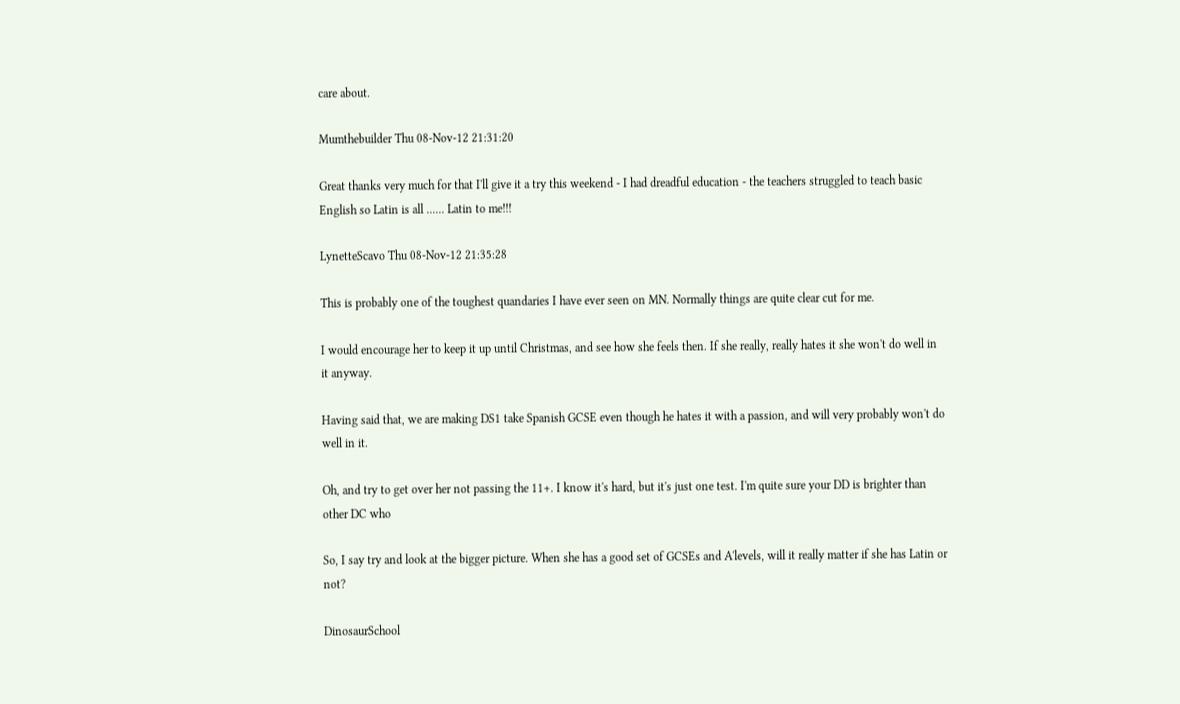care about.

Mumthebuilder Thu 08-Nov-12 21:31:20

Great thanks very much for that I'll give it a try this weekend - I had dreadful education - the teachers struggled to teach basic English so Latin is all ...... Latin to me!!!

LynetteScavo Thu 08-Nov-12 21:35:28

This is probably one of the toughest quandaries I have ever seen on MN. Normally things are quite clear cut for me.

I would encourage her to keep it up until Christmas, and see how she feels then. If she really, really hates it she won't do well in it anyway.

Having said that, we are making DS1 take Spanish GCSE even though he hates it with a passion, and will very probably won't do well in it.

Oh, and try to get over her not passing the 11+. I know it's hard, but it's just one test. I'm quite sure your DD is brighter than other DC who

So, I say try and look at the bigger picture. When she has a good set of GCSEs and A'levels, will it really matter if she has Latin or not?

DinosaurSchool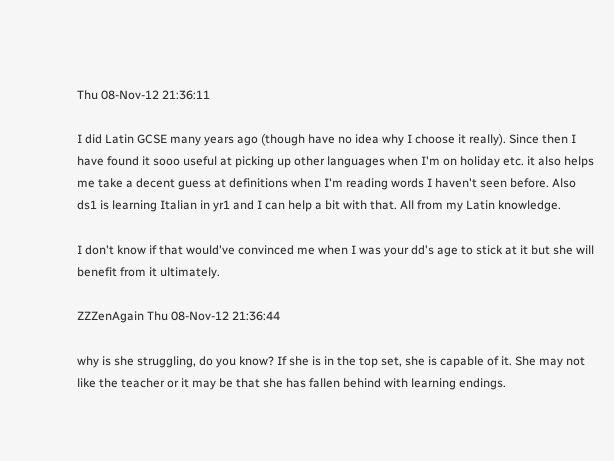Thu 08-Nov-12 21:36:11

I did Latin GCSE many years ago (though have no idea why I choose it really). Since then I have found it sooo useful at picking up other languages when I'm on holiday etc. it also helps me take a decent guess at definitions when I'm reading words I haven't seen before. Also ds1 is learning Italian in yr1 and I can help a bit with that. All from my Latin knowledge.

I don't know if that would've convinced me when I was your dd's age to stick at it but she will benefit from it ultimately.

ZZZenAgain Thu 08-Nov-12 21:36:44

why is she struggling, do you know? If she is in the top set, she is capable of it. She may not like the teacher or it may be that she has fallen behind with learning endings.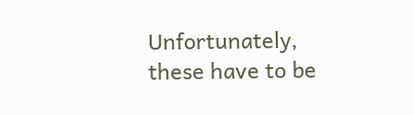Unfortunately, these have to be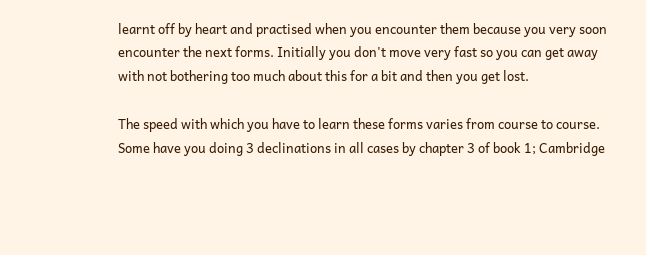learnt off by heart and practised when you encounter them because you very soon encounter the next forms. Initially you don't move very fast so you can get away with not bothering too much about this for a bit and then you get lost.

The speed with which you have to learn these forms varies from course to course. Some have you doing 3 declinations in all cases by chapter 3 of book 1; Cambridge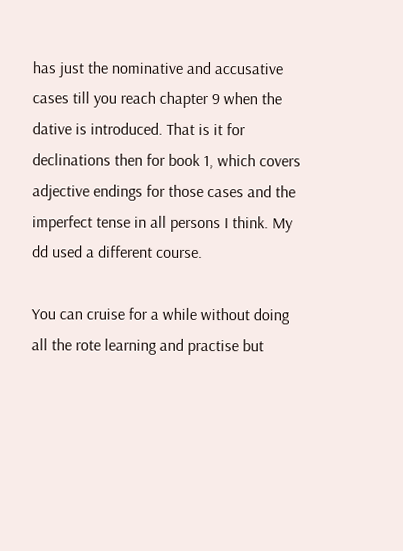has just the nominative and accusative cases till you reach chapter 9 when the dative is introduced. That is it for declinations then for book 1, which covers adjective endings for those cases and the imperfect tense in all persons I think. My dd used a different course.

You can cruise for a while without doing all the rote learning and practise but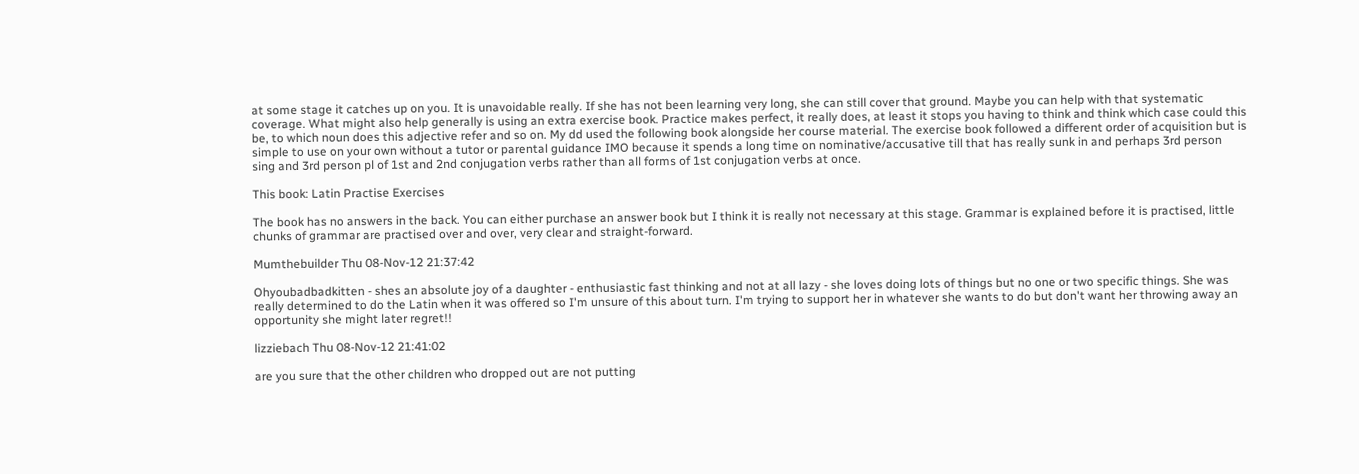at some stage it catches up on you. It is unavoidable really. If she has not been learning very long, she can still cover that ground. Maybe you can help with that systematic coverage. What might also help generally is using an extra exercise book. Practice makes perfect, it really does, at least it stops you having to think and think which case could this be, to which noun does this adjective refer and so on. My dd used the following book alongside her course material. The exercise book followed a different order of acquisition but is simple to use on your own without a tutor or parental guidance IMO because it spends a long time on nominative/accusative till that has really sunk in and perhaps 3rd person sing and 3rd person pl of 1st and 2nd conjugation verbs rather than all forms of 1st conjugation verbs at once.

This book: Latin Practise Exercises

The book has no answers in the back. You can either purchase an answer book but I think it is really not necessary at this stage. Grammar is explained before it is practised, little chunks of grammar are practised over and over, very clear and straight-forward.

Mumthebuilder Thu 08-Nov-12 21:37:42

Ohyoubadbadkitten - shes an absolute joy of a daughter - enthusiastic fast thinking and not at all lazy - she loves doing lots of things but no one or two specific things. She was really determined to do the Latin when it was offered so I'm unsure of this about turn. I'm trying to support her in whatever she wants to do but don't want her throwing away an opportunity she might later regret!!

lizziebach Thu 08-Nov-12 21:41:02

are you sure that the other children who dropped out are not putting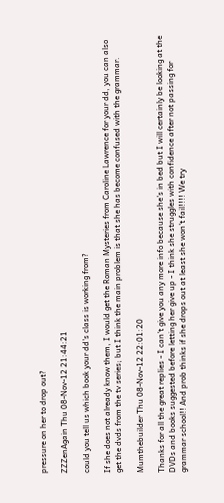pressure on her to drop out?

ZZZenAgain Thu 08-Nov-12 21:44:21

could you tell us which book your dd's class is working from?

If she does not already know them, I would get the Roman Mysteries from Caroline Lawrence for your dd, you can also get the dvds from the tv series; but I think the main problem is that she has become confused with the grammar.

Mumthebuilder Thu 08-Nov-12 22:01:20

Thanks for all the great replies - I can't give you any more info because she's in bed but I will certainly be looking at the DVDs and books suggested before letting her give up - I think she struggles with confidence after not passing for grammar school!! And prob thinks if she drops out at least she won't fail!!!! We try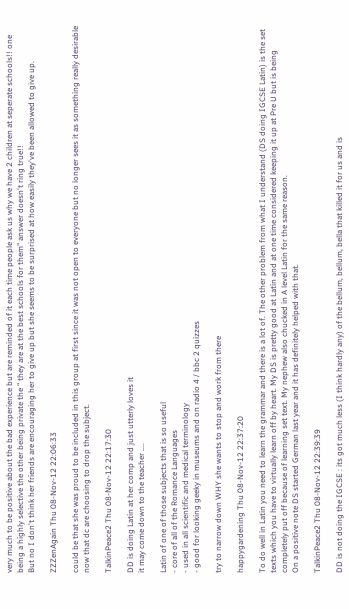very much to be positive about the bad experience but are reminded of it each time people ask us why we have 2 children at seperate schools!! one being a highly selective the other being private the " they are at the best schools for them" answer doesn't ring true!!
But no I don't think her friends are encouraging her to give up but she seems to be surprised at how easily they've been allowed to give up.

ZZZenAgain Thu 08-Nov-12 22:06:33

could be that she was proud to be included in this group at first since it was not open to everyone but no longer sees it as something really desirable now that dc are choosing to drop the subject.

TalkinPeace2 Thu 08-Nov-12 22:17:30

DD is doing Latin at her comp and just utterly loves it
it may come down to the teacher ....

Latin of one of those subjects that is so useful
- core of all of the Romance Languages
- used in all scientific and medical terminology
- good for looking geeky in museums and on radio 4 / bbc 2 quizzes

try to narrow down WHY she wants to stop and work from there

happygardening Thu 08-Nov-12 22:37:20

To do well in Latin you need to learn the grammar and there is a lot of. The other problem from what I understand (DS doing IGCSE Latin) is the set texts which you have to virtually learn off by heart. My DS is pretty good at Latin and at one time considered keeping it up at Pre U but is being completely put off because of learning set text. My nephew also chucked in A level Latin for the same reason.
On a positive note DS started German last year and it has definitely helped with that.

TalkinPeace2 Thu 08-Nov-12 22:39:39

DD is not doing the IGCSE : its got much less (I think hardly any) of the bellum, bellum, bella that killed it for us and is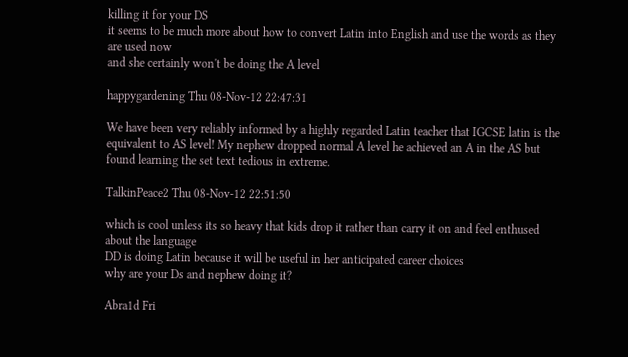killing it for your DS
it seems to be much more about how to convert Latin into English and use the words as they are used now
and she certainly won't be doing the A level

happygardening Thu 08-Nov-12 22:47:31

We have been very reliably informed by a highly regarded Latin teacher that IGCSE latin is the equivalent to AS level! My nephew dropped normal A level he achieved an A in the AS but found learning the set text tedious in extreme.

TalkinPeace2 Thu 08-Nov-12 22:51:50

which is cool unless its so heavy that kids drop it rather than carry it on and feel enthused about the language
DD is doing Latin because it will be useful in her anticipated career choices
why are your Ds and nephew doing it?

Abra1d Fri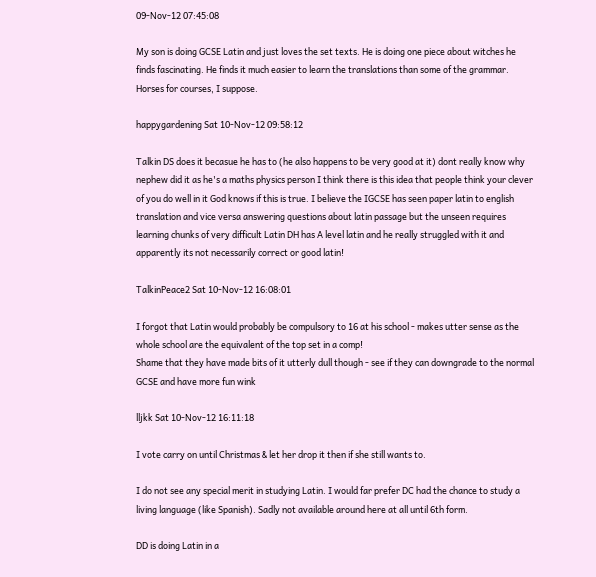09-Nov-12 07:45:08

My son is doing GCSE Latin and just loves the set texts. He is doing one piece about witches he finds fascinating. He finds it much easier to learn the translations than some of the grammar. Horses for courses, I suppose.

happygardening Sat 10-Nov-12 09:58:12

Talkin DS does it becasue he has to (he also happens to be very good at it) dont really know why nephew did it as he's a maths physics person I think there is this idea that people think your clever of you do well in it God knows if this is true. I believe the IGCSE has seen paper latin to english translation and vice versa answering questions about latin passage but the unseen requires learning chunks of very difficult Latin DH has A level latin and he really struggled with it and apparently its not necessarily correct or good latin!

TalkinPeace2 Sat 10-Nov-12 16:08:01

I forgot that Latin would probably be compulsory to 16 at his school - makes utter sense as the whole school are the equivalent of the top set in a comp!
Shame that they have made bits of it utterly dull though - see if they can downgrade to the normal GCSE and have more fun wink

lljkk Sat 10-Nov-12 16:11:18

I vote carry on until Christmas & let her drop it then if she still wants to.

I do not see any special merit in studying Latin. I would far prefer DC had the chance to study a living language (like Spanish). Sadly not available around here at all until 6th form.

DD is doing Latin in a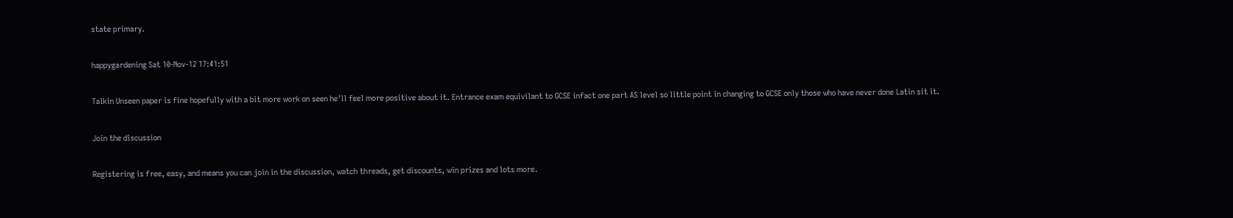state primary.

happygardening Sat 10-Nov-12 17:41:51

Talkin Unseen paper is fine hopefully with a bit more work on seen he'll feel more positive about it. Entrance exam equivilant to GCSE infact one part AS level so little point in changing to GCSE only those who have never done Latin sit it.

Join the discussion

Registering is free, easy, and means you can join in the discussion, watch threads, get discounts, win prizes and lots more.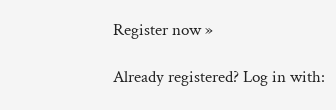Register now »

Already registered? Log in with: